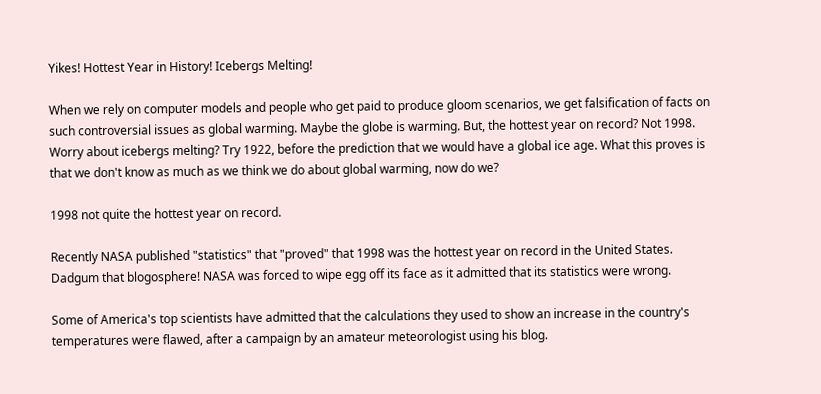Yikes! Hottest Year in History! Icebergs Melting!

When we rely on computer models and people who get paid to produce gloom scenarios, we get falsification of facts on such controversial issues as global warming. Maybe the globe is warming. But, the hottest year on record? Not 1998. Worry about icebergs melting? Try 1922, before the prediction that we would have a global ice age. What this proves is that we don't know as much as we think we do about global warming, now do we?

1998 not quite the hottest year on record.

Recently NASA published "statistics" that "proved" that 1998 was the hottest year on record in the United States. Dadgum that blogosphere! NASA was forced to wipe egg off its face as it admitted that its statistics were wrong.

Some of America's top scientists have admitted that the calculations they used to show an increase in the country's temperatures were flawed, after a campaign by an amateur meteorologist using his blog.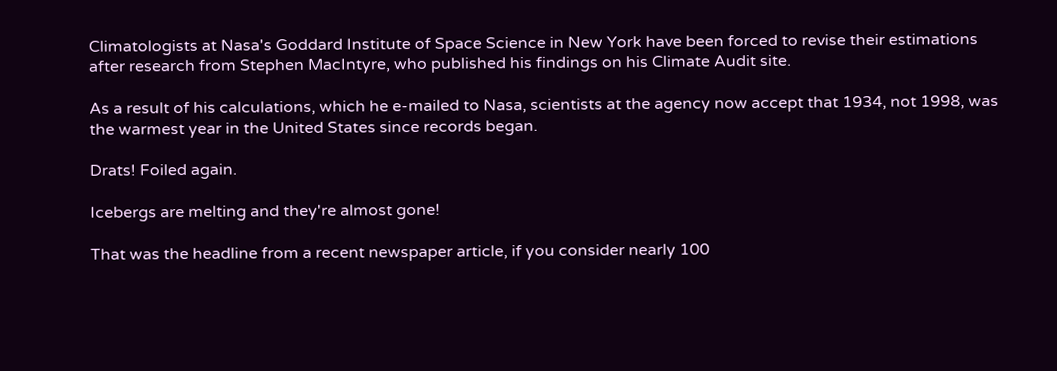Climatologists at Nasa's Goddard Institute of Space Science in New York have been forced to revise their estimations after research from Stephen MacIntyre, who published his findings on his Climate Audit site.

As a result of his calculations, which he e-mailed to Nasa, scientists at the agency now accept that 1934, not 1998, was the warmest year in the United States since records began.

Drats! Foiled again.

Icebergs are melting and they're almost gone!

That was the headline from a recent newspaper article, if you consider nearly 100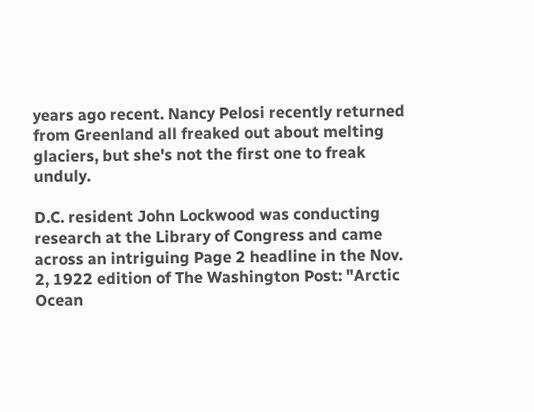years ago recent. Nancy Pelosi recently returned from Greenland all freaked out about melting glaciers, but she's not the first one to freak unduly.

D.C. resident John Lockwood was conducting research at the Library of Congress and came across an intriguing Page 2 headline in the Nov. 2, 1922 edition of The Washington Post: "Arctic Ocean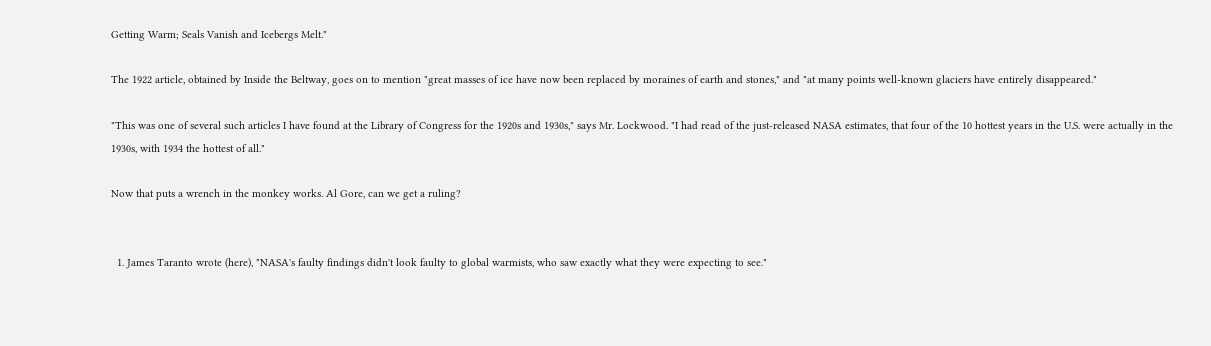Getting Warm; Seals Vanish and Icebergs Melt."

The 1922 article, obtained by Inside the Beltway, goes on to mention "great masses of ice have now been replaced by moraines of earth and stones," and "at many points well-known glaciers have entirely disappeared."

"This was one of several such articles I have found at the Library of Congress for the 1920s and 1930s," says Mr. Lockwood. "I had read of the just-released NASA estimates, that four of the 10 hottest years in the U.S. were actually in the 1930s, with 1934 the hottest of all."

Now that puts a wrench in the monkey works. Al Gore, can we get a ruling?


  1. James Taranto wrote (here), "NASA's faulty findings didn't look faulty to global warmists, who saw exactly what they were expecting to see."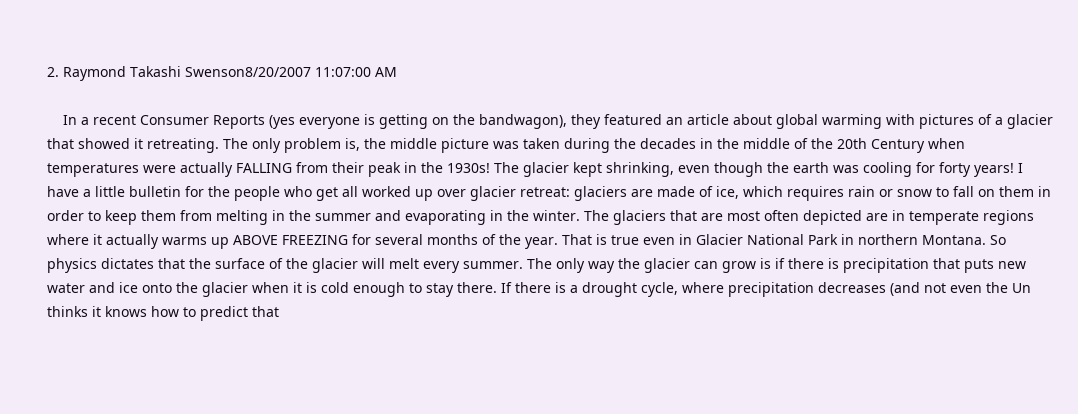2. Raymond Takashi Swenson8/20/2007 11:07:00 AM

    In a recent Consumer Reports (yes everyone is getting on the bandwagon), they featured an article about global warming with pictures of a glacier that showed it retreating. The only problem is, the middle picture was taken during the decades in the middle of the 20th Century when temperatures were actually FALLING from their peak in the 1930s! The glacier kept shrinking, even though the earth was cooling for forty years! I have a little bulletin for the people who get all worked up over glacier retreat: glaciers are made of ice, which requires rain or snow to fall on them in order to keep them from melting in the summer and evaporating in the winter. The glaciers that are most often depicted are in temperate regions where it actually warms up ABOVE FREEZING for several months of the year. That is true even in Glacier National Park in northern Montana. So physics dictates that the surface of the glacier will melt every summer. The only way the glacier can grow is if there is precipitation that puts new water and ice onto the glacier when it is cold enough to stay there. If there is a drought cycle, where precipitation decreases (and not even the Un thinks it knows how to predict that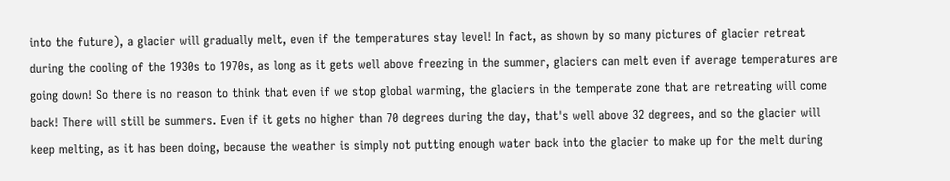into the future), a glacier will gradually melt, even if the temperatures stay level! In fact, as shown by so many pictures of glacier retreat during the cooling of the 1930s to 1970s, as long as it gets well above freezing in the summer, glaciers can melt even if average temperatures are going down! So there is no reason to think that even if we stop global warming, the glaciers in the temperate zone that are retreating will come back! There will still be summers. Even if it gets no higher than 70 degrees during the day, that's well above 32 degrees, and so the glacier will keep melting, as it has been doing, because the weather is simply not putting enough water back into the glacier to make up for the melt during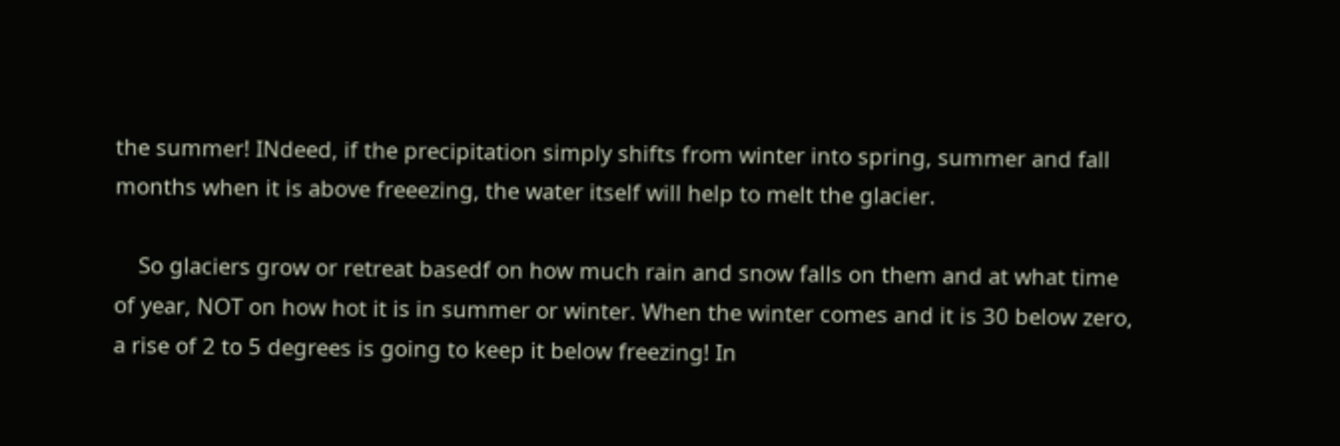the summer! INdeed, if the precipitation simply shifts from winter into spring, summer and fall months when it is above freeezing, the water itself will help to melt the glacier.

    So glaciers grow or retreat basedf on how much rain and snow falls on them and at what time of year, NOT on how hot it is in summer or winter. When the winter comes and it is 30 below zero, a rise of 2 to 5 degrees is going to keep it below freezing! In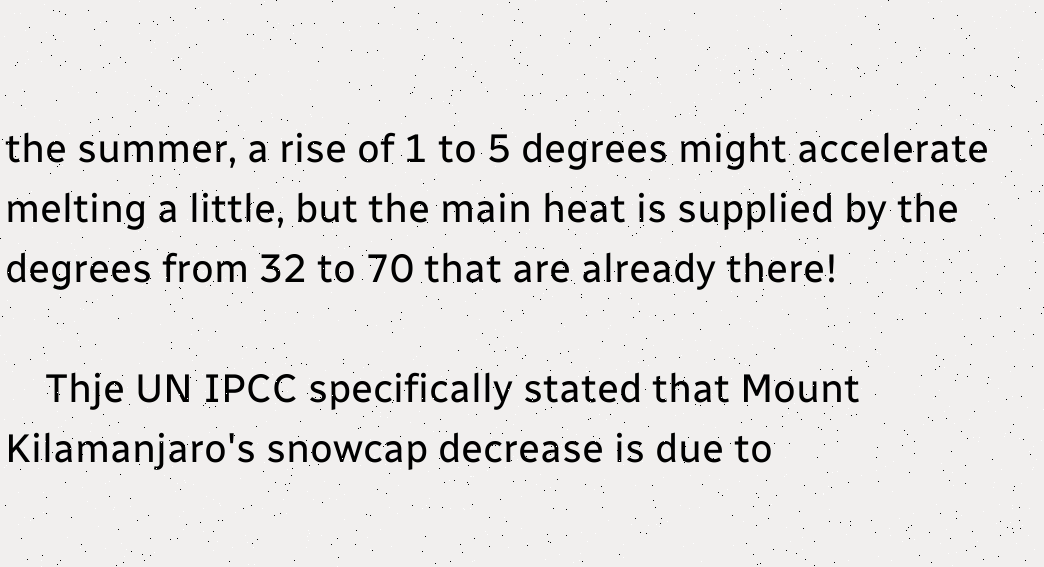the summer, a rise of 1 to 5 degrees might accelerate melting a little, but the main heat is supplied by the degrees from 32 to 70 that are already there!

    Thje UN IPCC specifically stated that Mount Kilamanjaro's snowcap decrease is due to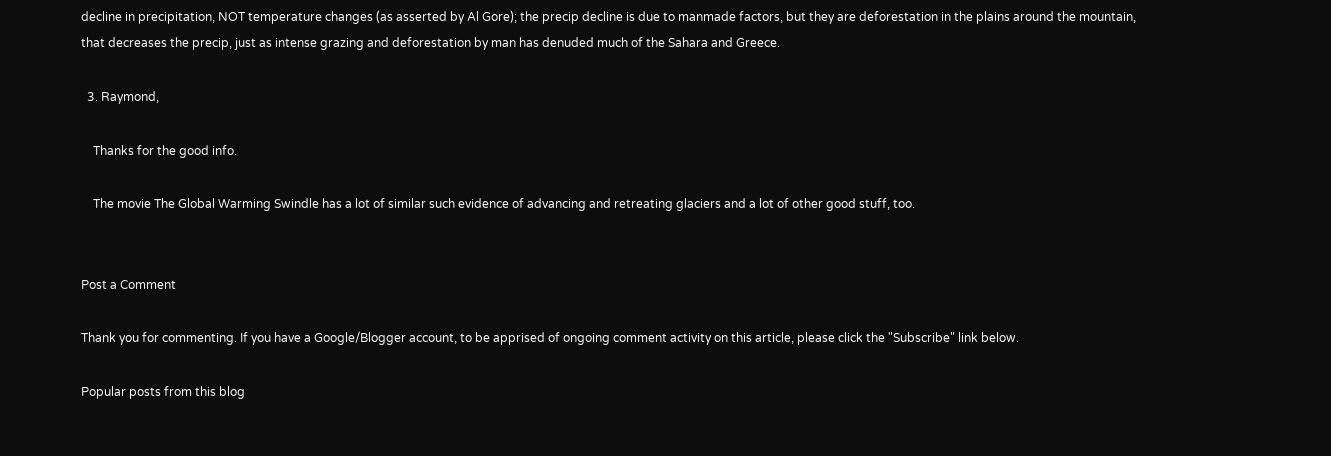decline in precipitation, NOT temperature changes (as asserted by Al Gore); the precip decline is due to manmade factors, but they are deforestation in the plains around the mountain, that decreases the precip, just as intense grazing and deforestation by man has denuded much of the Sahara and Greece.

  3. Raymond,

    Thanks for the good info.

    The movie The Global Warming Swindle has a lot of similar such evidence of advancing and retreating glaciers and a lot of other good stuff, too.


Post a Comment

Thank you for commenting. If you have a Google/Blogger account, to be apprised of ongoing comment activity on this article, please click the "Subscribe" link below.

Popular posts from this blog